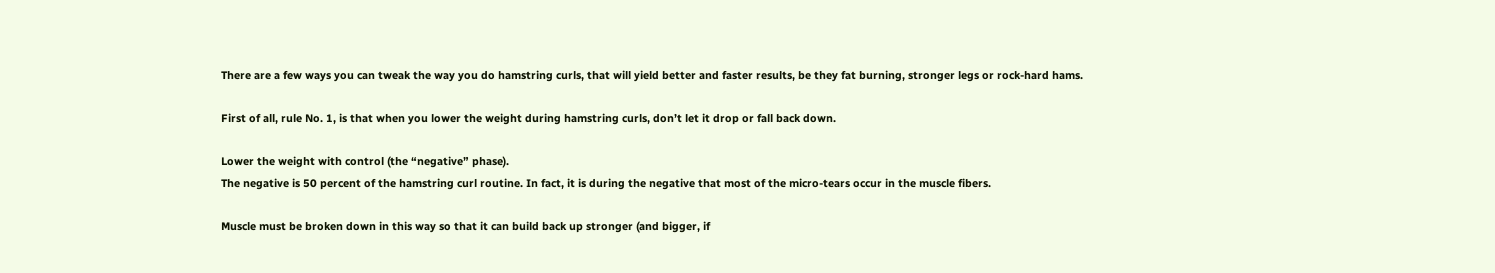There are a few ways you can tweak the way you do hamstring curls, that will yield better and faster results, be they fat burning, stronger legs or rock-hard hams.

First of all, rule No. 1, is that when you lower the weight during hamstring curls, don’t let it drop or fall back down.

Lower the weight with control (the “negative” phase).
The negative is 50 percent of the hamstring curl routine. In fact, it is during the negative that most of the micro-tears occur in the muscle fibers.

Muscle must be broken down in this way so that it can build back up stronger (and bigger, if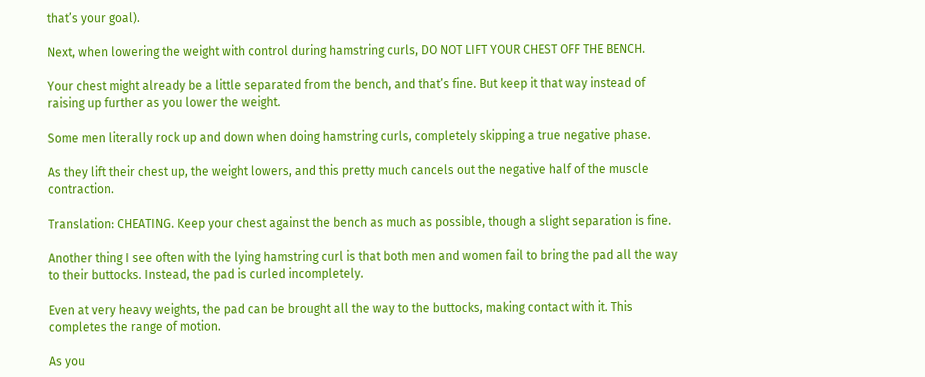that’s your goal).

Next, when lowering the weight with control during hamstring curls, DO NOT LIFT YOUR CHEST OFF THE BENCH.

Your chest might already be a little separated from the bench, and that’s fine. But keep it that way instead of raising up further as you lower the weight.

Some men literally rock up and down when doing hamstring curls, completely skipping a true negative phase.

As they lift their chest up, the weight lowers, and this pretty much cancels out the negative half of the muscle contraction.

Translation: CHEATING. Keep your chest against the bench as much as possible, though a slight separation is fine.

Another thing I see often with the lying hamstring curl is that both men and women fail to bring the pad all the way to their buttocks. Instead, the pad is curled incompletely.

Even at very heavy weights, the pad can be brought all the way to the buttocks, making contact with it. This completes the range of motion.

As you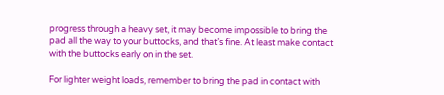progress through a heavy set, it may become impossible to bring the pad all the way to your buttocks, and that’s fine. At least make contact with the buttocks early on in the set.

For lighter weight loads, remember to bring the pad in contact with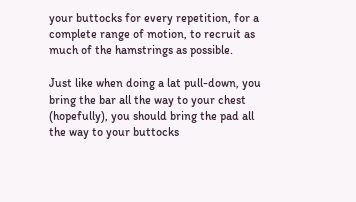your buttocks for every repetition, for a complete range of motion, to recruit as much of the hamstrings as possible.

Just like when doing a lat pull-down, you bring the bar all the way to your chest (hopefully), you should bring the pad all the way to your buttocks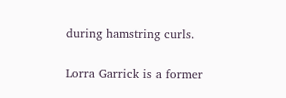during hamstring curls.

Lorra Garrick is a former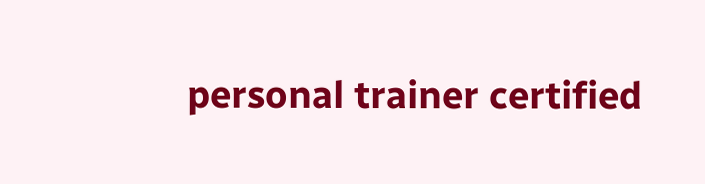personal trainer certified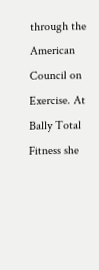through the American Council on Exercise. At Bally Total Fitness she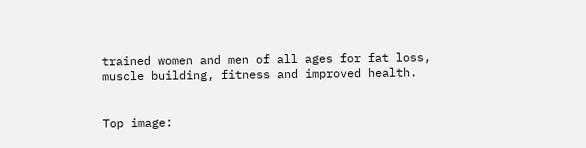trained women and men of all ages for fat loss, muscle building, fitness and improved health.


Top image: